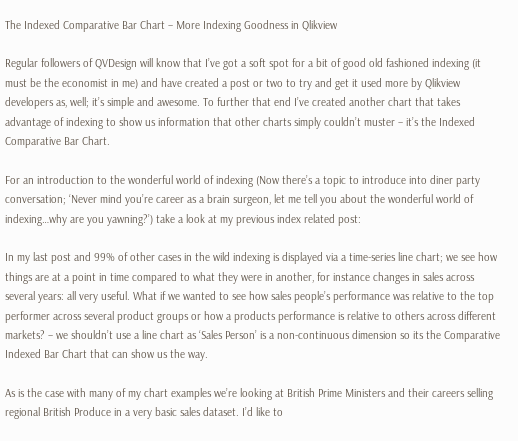The Indexed Comparative Bar Chart – More Indexing Goodness in Qlikview

Regular followers of QVDesign will know that I’ve got a soft spot for a bit of good old fashioned indexing (it must be the economist in me) and have created a post or two to try and get it used more by Qlikview developers as, well; it’s simple and awesome. To further that end I’ve created another chart that takes advantage of indexing to show us information that other charts simply couldn’t muster – it’s the Indexed Comparative Bar Chart.

For an introduction to the wonderful world of indexing (Now there’s a topic to introduce into diner party conversation; ‘Never mind you’re career as a brain surgeon, let me tell you about the wonderful world of indexing…why are you yawning?’) take a look at my previous index related post:

In my last post and 99% of other cases in the wild indexing is displayed via a time-series line chart; we see how things are at a point in time compared to what they were in another, for instance changes in sales across several years: all very useful. What if we wanted to see how sales people’s performance was relative to the top performer across several product groups or how a products performance is relative to others across different markets? – we shouldn’t use a line chart as ‘Sales Person’ is a non-continuous dimension so its the Comparative Indexed Bar Chart that can show us the way.

As is the case with many of my chart examples we’re looking at British Prime Ministers and their careers selling regional British Produce in a very basic sales dataset. I’d like to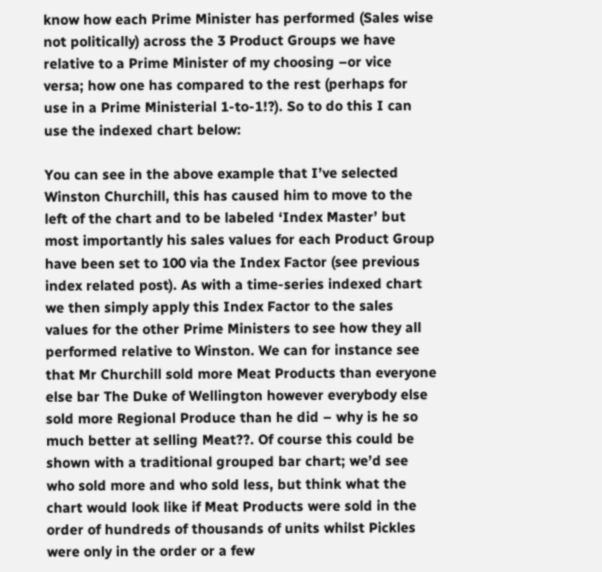know how each Prime Minister has performed (Sales wise not politically) across the 3 Product Groups we have relative to a Prime Minister of my choosing –or vice versa; how one has compared to the rest (perhaps for use in a Prime Ministerial 1-to-1!?). So to do this I can use the indexed chart below:

You can see in the above example that I’ve selected Winston Churchill, this has caused him to move to the left of the chart and to be labeled ‘Index Master’ but most importantly his sales values for each Product Group have been set to 100 via the Index Factor (see previous index related post). As with a time-series indexed chart we then simply apply this Index Factor to the sales values for the other Prime Ministers to see how they all performed relative to Winston. We can for instance see that Mr Churchill sold more Meat Products than everyone else bar The Duke of Wellington however everybody else sold more Regional Produce than he did – why is he so much better at selling Meat??. Of course this could be shown with a traditional grouped bar chart; we’d see who sold more and who sold less, but think what the chart would look like if Meat Products were sold in the order of hundreds of thousands of units whilst Pickles were only in the order or a few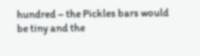hundred – the Pickles bars would be tiny and the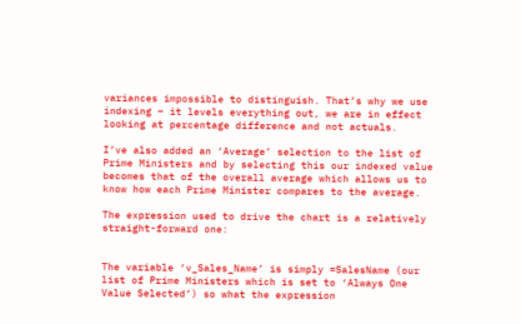variances impossible to distinguish. That’s why we use indexing – it levels everything out, we are in effect looking at percentage difference and not actuals.

I’ve also added an ‘Average’ selection to the list of Prime Ministers and by selecting this our indexed value becomes that of the overall average which allows us to know how each Prime Minister compares to the average.

The expression used to drive the chart is a relatively straight-forward one:


The variable ‘v_Sales_Name’ is simply =SalesName (our list of Prime Ministers which is set to ‘Always One Value Selected’) so what the expression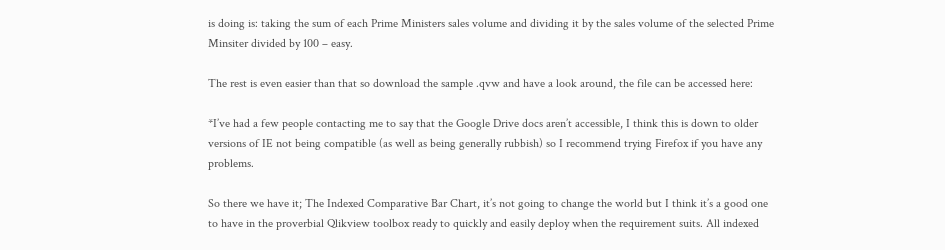is doing is: taking the sum of each Prime Ministers sales volume and dividing it by the sales volume of the selected Prime Minsiter divided by 100 – easy.

The rest is even easier than that so download the sample .qvw and have a look around, the file can be accessed here:

*I’ve had a few people contacting me to say that the Google Drive docs aren’t accessible, I think this is down to older versions of IE not being compatible (as well as being generally rubbish) so I recommend trying Firefox if you have any problems.

So there we have it; The Indexed Comparative Bar Chart, it’s not going to change the world but I think it’s a good one to have in the proverbial Qlikview toolbox ready to quickly and easily deploy when the requirement suits. All indexed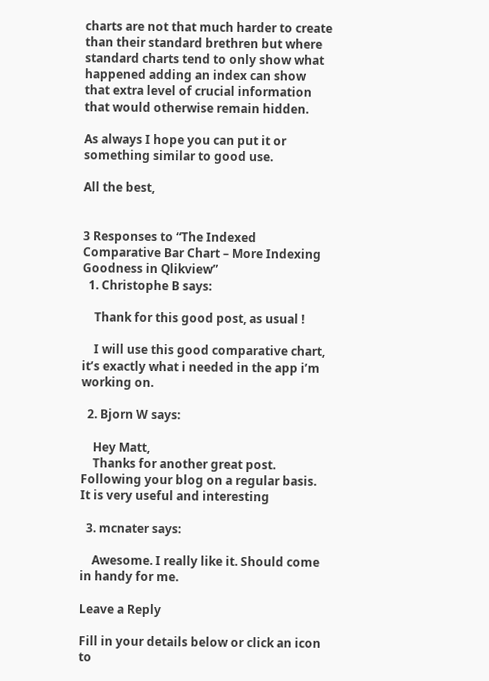charts are not that much harder to create than their standard brethren but where standard charts tend to only show what happened adding an index can show that extra level of crucial information that would otherwise remain hidden.

As always I hope you can put it or something similar to good use.

All the best,


3 Responses to “The Indexed Comparative Bar Chart – More Indexing Goodness in Qlikview”
  1. Christophe B says:

    Thank for this good post, as usual !

    I will use this good comparative chart, it’s exactly what i needed in the app i’m working on.

  2. Bjorn W says:

    Hey Matt,
    Thanks for another great post. Following your blog on a regular basis. It is very useful and interesting

  3. mcnater says:

    Awesome. I really like it. Should come in handy for me.

Leave a Reply

Fill in your details below or click an icon to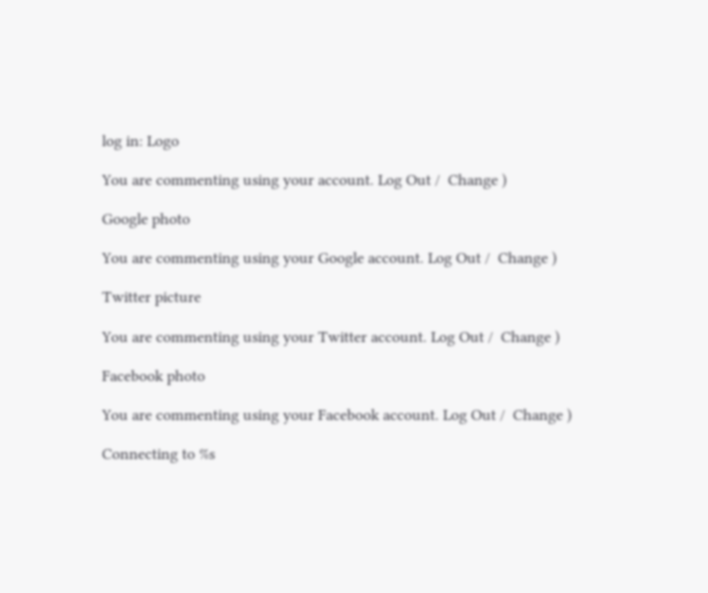log in: Logo

You are commenting using your account. Log Out /  Change )

Google photo

You are commenting using your Google account. Log Out /  Change )

Twitter picture

You are commenting using your Twitter account. Log Out /  Change )

Facebook photo

You are commenting using your Facebook account. Log Out /  Change )

Connecting to %s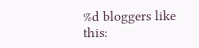%d bloggers like this: